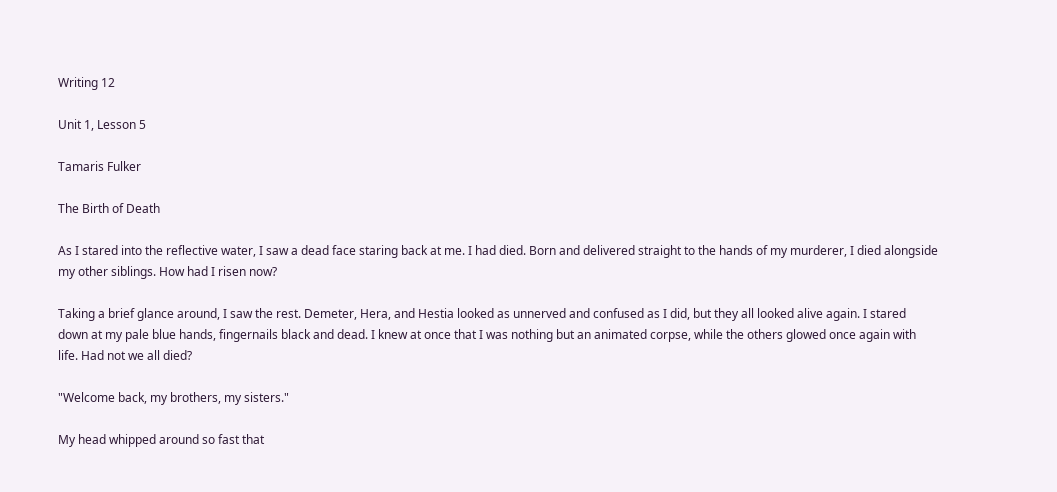Writing 12

Unit 1, Lesson 5

Tamaris Fulker

The Birth of Death

As I stared into the reflective water, I saw a dead face staring back at me. I had died. Born and delivered straight to the hands of my murderer, I died alongside my other siblings. How had I risen now?

Taking a brief glance around, I saw the rest. Demeter, Hera, and Hestia looked as unnerved and confused as I did, but they all looked alive again. I stared down at my pale blue hands, fingernails black and dead. I knew at once that I was nothing but an animated corpse, while the others glowed once again with life. Had not we all died?

"Welcome back, my brothers, my sisters."

My head whipped around so fast that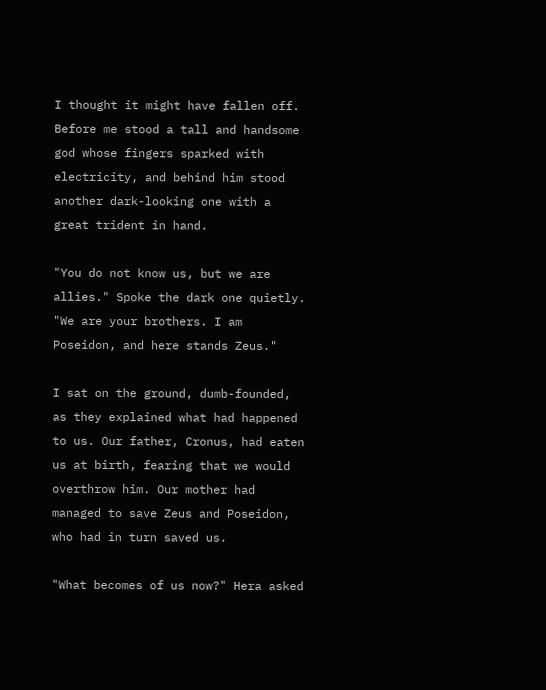I thought it might have fallen off. Before me stood a tall and handsome god whose fingers sparked with electricity, and behind him stood another dark-looking one with a great trident in hand.

"You do not know us, but we are allies." Spoke the dark one quietly. "We are your brothers. I am Poseidon, and here stands Zeus."

I sat on the ground, dumb-founded, as they explained what had happened to us. Our father, Cronus, had eaten us at birth, fearing that we would overthrow him. Our mother had managed to save Zeus and Poseidon, who had in turn saved us.

"What becomes of us now?" Hera asked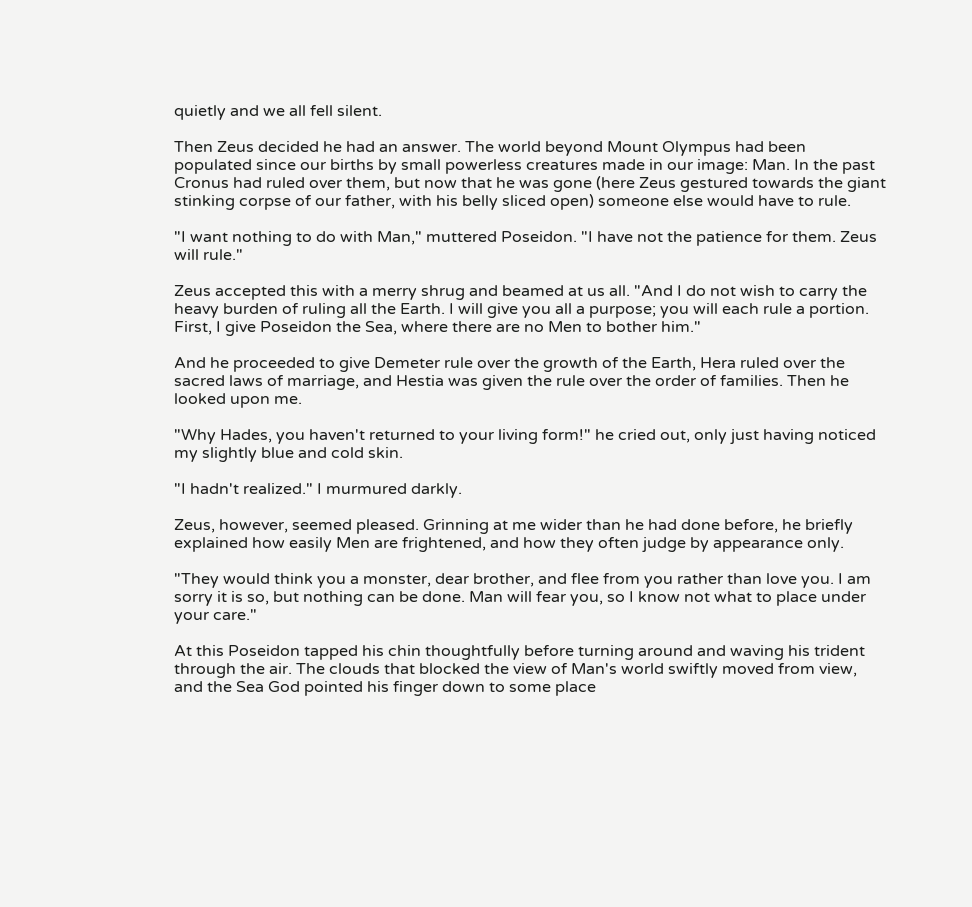quietly and we all fell silent.

Then Zeus decided he had an answer. The world beyond Mount Olympus had been populated since our births by small powerless creatures made in our image: Man. In the past Cronus had ruled over them, but now that he was gone (here Zeus gestured towards the giant stinking corpse of our father, with his belly sliced open) someone else would have to rule.

"I want nothing to do with Man," muttered Poseidon. "I have not the patience for them. Zeus will rule."

Zeus accepted this with a merry shrug and beamed at us all. "And I do not wish to carry the heavy burden of ruling all the Earth. I will give you all a purpose; you will each rule a portion. First, I give Poseidon the Sea, where there are no Men to bother him."

And he proceeded to give Demeter rule over the growth of the Earth, Hera ruled over the sacred laws of marriage, and Hestia was given the rule over the order of families. Then he looked upon me.

"Why Hades, you haven't returned to your living form!" he cried out, only just having noticed my slightly blue and cold skin.

"I hadn't realized." I murmured darkly.

Zeus, however, seemed pleased. Grinning at me wider than he had done before, he briefly explained how easily Men are frightened, and how they often judge by appearance only.

"They would think you a monster, dear brother, and flee from you rather than love you. I am sorry it is so, but nothing can be done. Man will fear you, so I know not what to place under your care."

At this Poseidon tapped his chin thoughtfully before turning around and waving his trident through the air. The clouds that blocked the view of Man's world swiftly moved from view, and the Sea God pointed his finger down to some place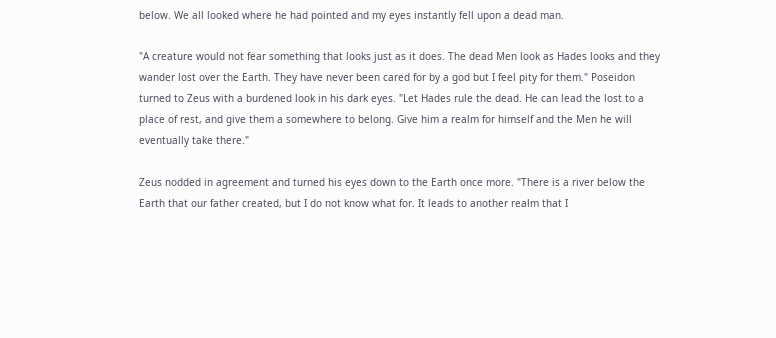below. We all looked where he had pointed and my eyes instantly fell upon a dead man.

"A creature would not fear something that looks just as it does. The dead Men look as Hades looks and they wander lost over the Earth. They have never been cared for by a god but I feel pity for them." Poseidon turned to Zeus with a burdened look in his dark eyes. "Let Hades rule the dead. He can lead the lost to a place of rest, and give them a somewhere to belong. Give him a realm for himself and the Men he will eventually take there."

Zeus nodded in agreement and turned his eyes down to the Earth once more. "There is a river below the Earth that our father created, but I do not know what for. It leads to another realm that I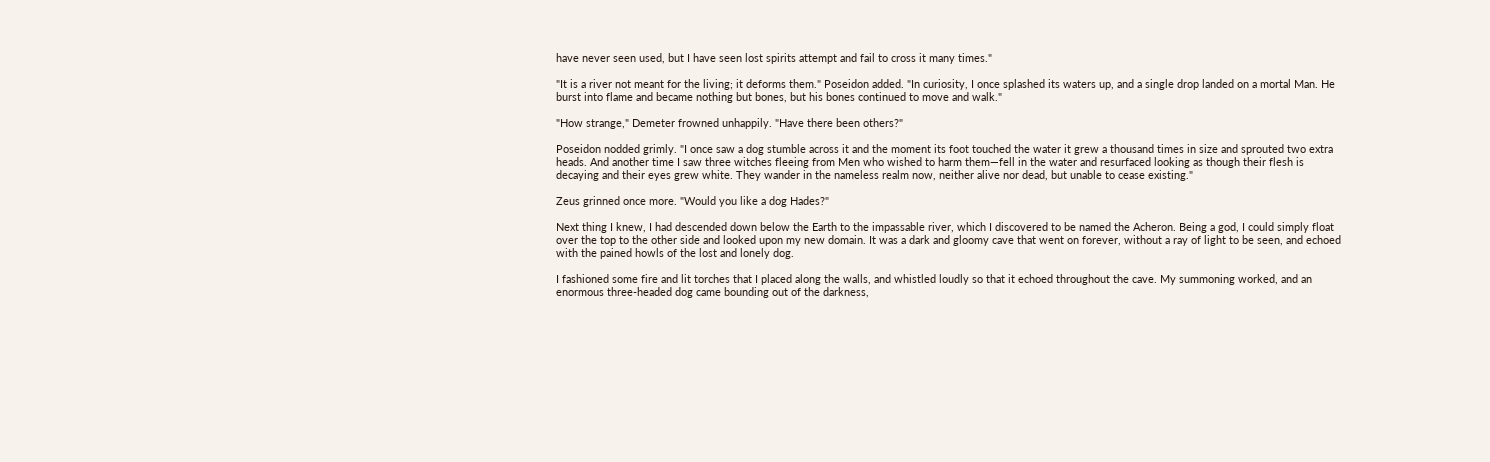have never seen used, but I have seen lost spirits attempt and fail to cross it many times."

"It is a river not meant for the living; it deforms them." Poseidon added. "In curiosity, I once splashed its waters up, and a single drop landed on a mortal Man. He burst into flame and became nothing but bones, but his bones continued to move and walk."

"How strange," Demeter frowned unhappily. "Have there been others?"

Poseidon nodded grimly. "I once saw a dog stumble across it and the moment its foot touched the water it grew a thousand times in size and sprouted two extra heads. And another time I saw three witches fleeing from Men who wished to harm them—fell in the water and resurfaced looking as though their flesh is decaying and their eyes grew white. They wander in the nameless realm now, neither alive nor dead, but unable to cease existing."

Zeus grinned once more. "Would you like a dog Hades?"

Next thing I knew, I had descended down below the Earth to the impassable river, which I discovered to be named the Acheron. Being a god, I could simply float over the top to the other side and looked upon my new domain. It was a dark and gloomy cave that went on forever, without a ray of light to be seen, and echoed with the pained howls of the lost and lonely dog.

I fashioned some fire and lit torches that I placed along the walls, and whistled loudly so that it echoed throughout the cave. My summoning worked, and an enormous three-headed dog came bounding out of the darkness,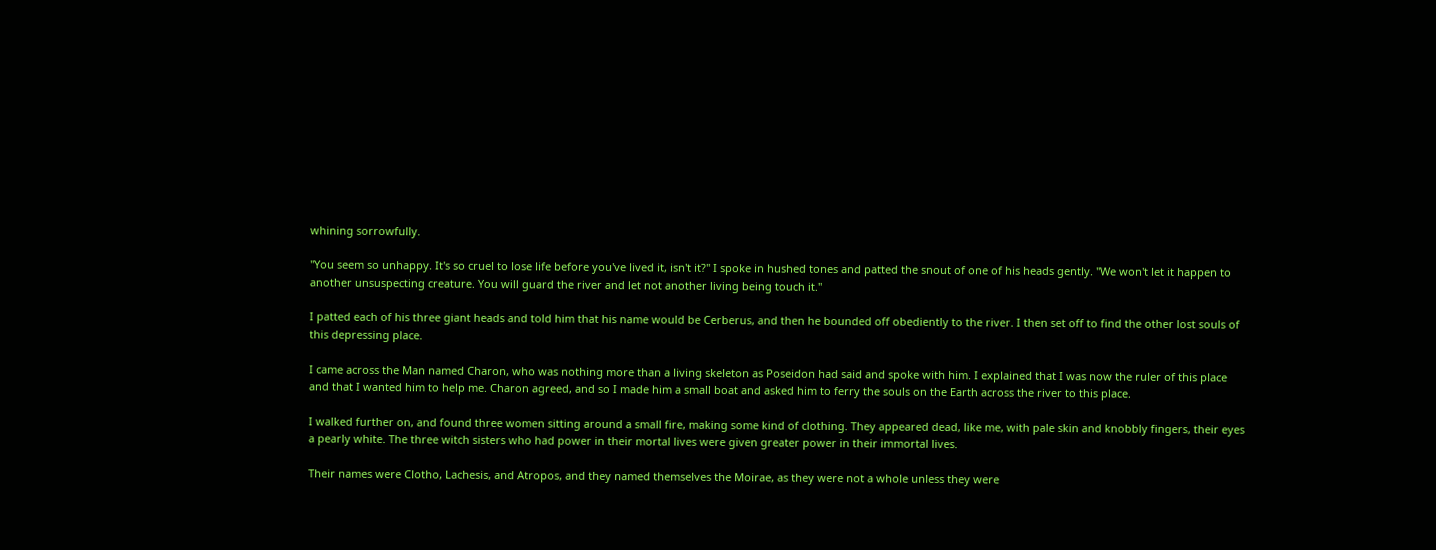whining sorrowfully.

"You seem so unhappy. It's so cruel to lose life before you've lived it, isn't it?" I spoke in hushed tones and patted the snout of one of his heads gently. "We won't let it happen to another unsuspecting creature. You will guard the river and let not another living being touch it."

I patted each of his three giant heads and told him that his name would be Cerberus, and then he bounded off obediently to the river. I then set off to find the other lost souls of this depressing place.

I came across the Man named Charon, who was nothing more than a living skeleton as Poseidon had said and spoke with him. I explained that I was now the ruler of this place and that I wanted him to help me. Charon agreed, and so I made him a small boat and asked him to ferry the souls on the Earth across the river to this place.

I walked further on, and found three women sitting around a small fire, making some kind of clothing. They appeared dead, like me, with pale skin and knobbly fingers, their eyes a pearly white. The three witch sisters who had power in their mortal lives were given greater power in their immortal lives.

Their names were Clotho, Lachesis, and Atropos, and they named themselves the Moirae, as they were not a whole unless they were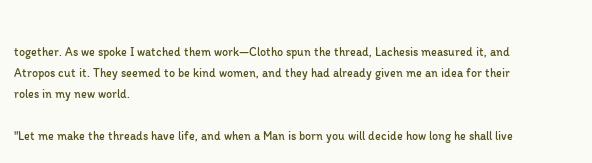together. As we spoke I watched them work—Clotho spun the thread, Lachesis measured it, and Atropos cut it. They seemed to be kind women, and they had already given me an idea for their roles in my new world.

"Let me make the threads have life, and when a Man is born you will decide how long he shall live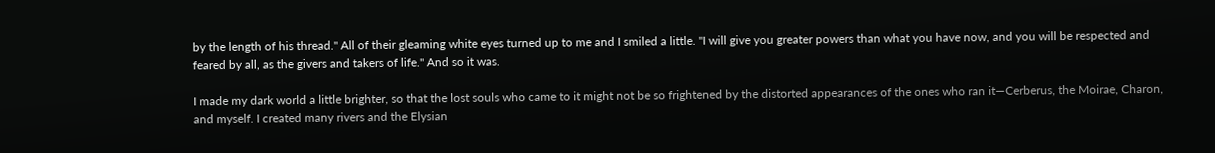by the length of his thread." All of their gleaming white eyes turned up to me and I smiled a little. "I will give you greater powers than what you have now, and you will be respected and feared by all, as the givers and takers of life." And so it was.

I made my dark world a little brighter, so that the lost souls who came to it might not be so frightened by the distorted appearances of the ones who ran it—Cerberus, the Moirae, Charon, and myself. I created many rivers and the Elysian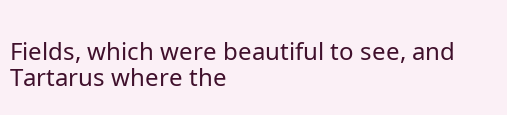Fields, which were beautiful to see, and Tartarus where the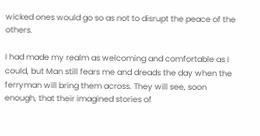wicked ones would go so as not to disrupt the peace of the others.

I had made my realm as welcoming and comfortable as I could, but Man still fears me and dreads the day when the ferryman will bring them across. They will see, soon enough, that their imagined stories of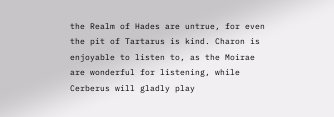the Realm of Hades are untrue, for even the pit of Tartarus is kind. Charon is enjoyable to listen to, as the Moirae are wonderful for listening, while Cerberus will gladly play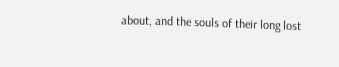about, and the souls of their long lost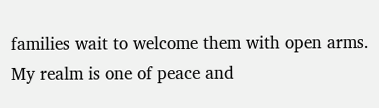families wait to welcome them with open arms. My realm is one of peace and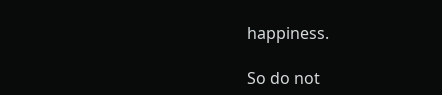happiness.

So do not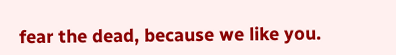fear the dead, because we like you.